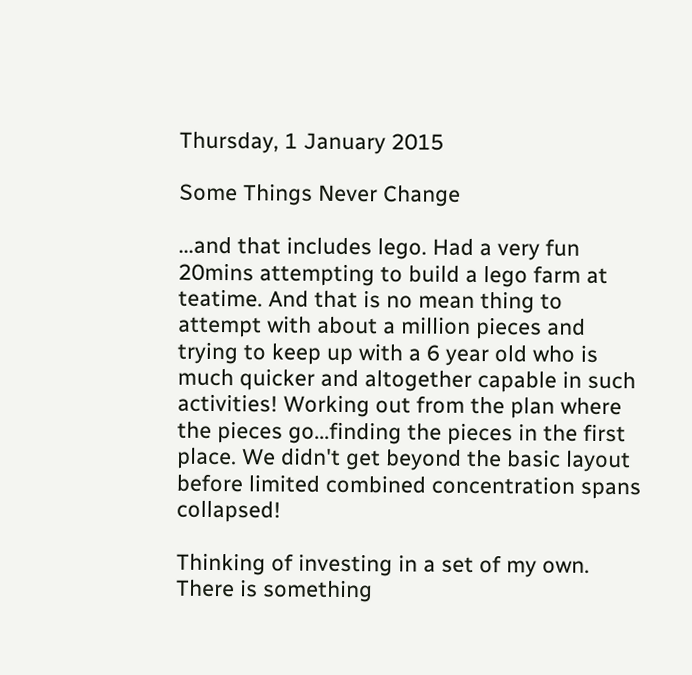Thursday, 1 January 2015

Some Things Never Change

...and that includes lego. Had a very fun 20mins attempting to build a lego farm at teatime. And that is no mean thing to attempt with about a million pieces and trying to keep up with a 6 year old who is much quicker and altogether capable in such activities! Working out from the plan where the pieces go...finding the pieces in the first place. We didn't get beyond the basic layout before limited combined concentration spans collapsed!

Thinking of investing in a set of my own. There is something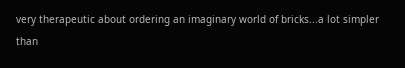very therapeutic about ordering an imaginary world of bricks...a lot simpler than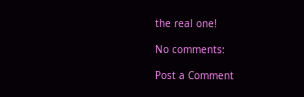the real one!

No comments:

Post a Comment